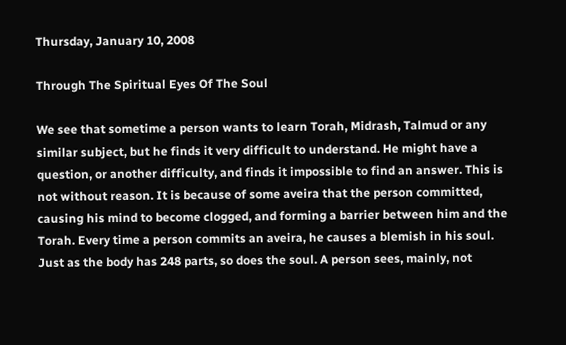Thursday, January 10, 2008

Through The Spiritual Eyes Of The Soul

We see that sometime a person wants to learn Torah, Midrash, Talmud or any similar subject, but he finds it very difficult to understand. He might have a question, or another difficulty, and finds it impossible to find an answer. This is not without reason. It is because of some aveira that the person committed, causing his mind to become clogged, and forming a barrier between him and the Torah. Every time a person commits an aveira, he causes a blemish in his soul. Just as the body has 248 parts, so does the soul. A person sees, mainly, not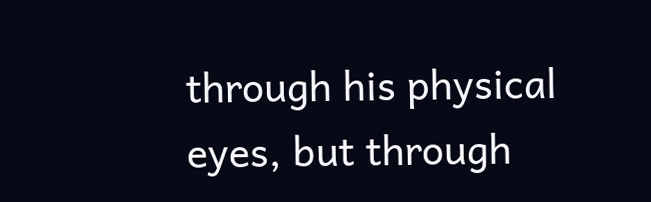through his physical eyes, but through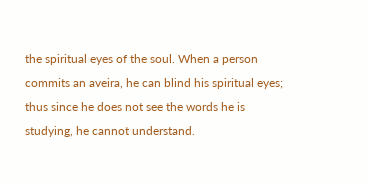the spiritual eyes of the soul. When a person commits an aveira, he can blind his spiritual eyes; thus since he does not see the words he is studying, he cannot understand.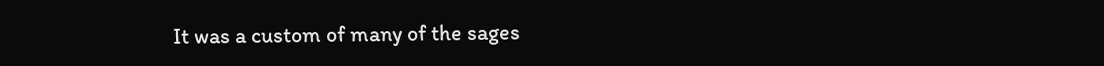It was a custom of many of the sages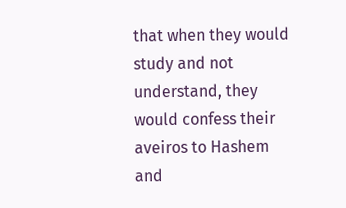that when they would study and not understand, they would confess their aveiros to Hashem and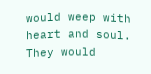would weep with heart and soul. They would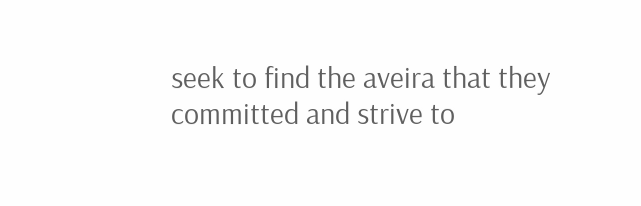seek to find the aveira that they committed and strive to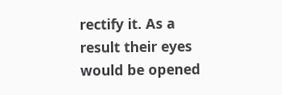rectify it. As a result their eyes would be opened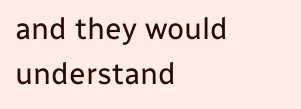and they would understand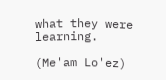what they were learning.

(Me'am Lo'ez)